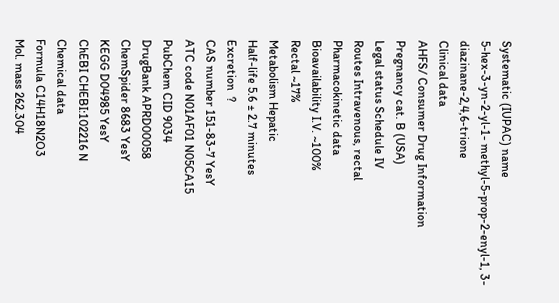Systematic (IUPAC) name
5-hex-3-yn-2-yl-1- methyl-5-prop-2-enyl-1, 3-diazinane-2,4,6-trione
Clinical data
AHFS/ Consumer Drug Information
Pregnancy cat. B (USA)
Legal status Schedule IV
Routes Intravenous, rectal
Pharmacokinetic data
Bioavailability I.V. ~100%
Rectal ~17%
Metabolism Hepatic
Half-life 5.6 ± 2.7 minutes
Excretion  ?
CAS number 151-83-7 YesY
ATC code N01AF01 N05CA15
PubChem CID 9034
DrugBank APRD00058
ChemSpider 8683 YesY
KEGG D04985 YesY
ChEBI CHEBI:102216 N
Chemical data
Formula C14H18N2O3
Mol. mass 262.304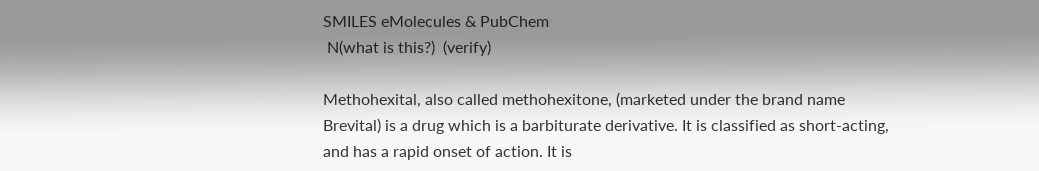SMILES eMolecules & PubChem
 N(what is this?)  (verify)

Methohexital, also called methohexitone, (marketed under the brand name Brevital) is a drug which is a barbiturate derivative. It is classified as short-acting, and has a rapid onset of action. It is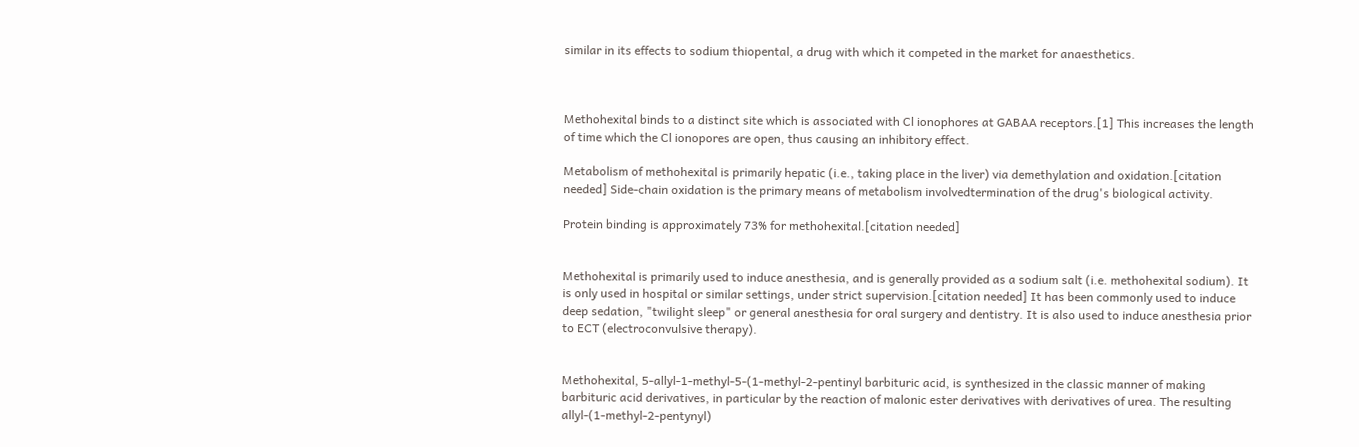similar in its effects to sodium thiopental, a drug with which it competed in the market for anaesthetics.



Methohexital binds to a distinct site which is associated with Cl ionophores at GABAA receptors.[1] This increases the length of time which the Cl ionopores are open, thus causing an inhibitory effect.

Metabolism of methohexital is primarily hepatic (i.e., taking place in the liver) via demethylation and oxidation.[citation needed] Side-chain oxidation is the primary means of metabolism involvedtermination of the drug's biological activity.

Protein binding is approximately 73% for methohexital.[citation needed]


Methohexital is primarily used to induce anesthesia, and is generally provided as a sodium salt (i.e. methohexital sodium). It is only used in hospital or similar settings, under strict supervision.[citation needed] It has been commonly used to induce deep sedation, "twilight sleep" or general anesthesia for oral surgery and dentistry. It is also used to induce anesthesia prior to ECT (electroconvulsive therapy).


Methohexital, 5-allyl-1-methyl-5-(1-methyl-2-pentinyl barbituric acid, is synthesized in the classic manner of making barbituric acid derivatives, in particular by the reaction of malonic ester derivatives with derivatives of urea. The resulting allyl-(1-methyl-2-pentynyl)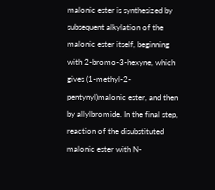malonic ester is synthesized by subsequent alkylation of the malonic ester itself, beginning with 2-bromo-3-hexyne, which gives (1-methyl-2-pentynyl)malonic ester, and then by allylbromide. In the final step, reaction of the disubstituted malonic ester with N-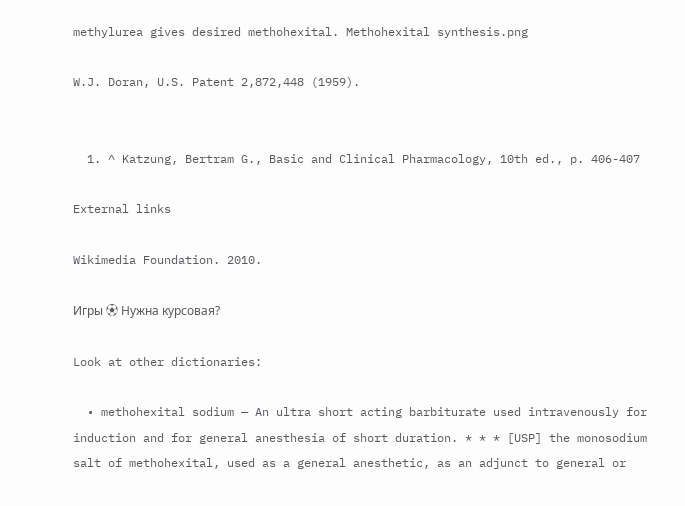methylurea gives desired methohexital. Methohexital synthesis.png

W.J. Doran, U.S. Patent 2,872,448 (1959).


  1. ^ Katzung, Bertram G., Basic and Clinical Pharmacology, 10th ed., p. 406-407

External links

Wikimedia Foundation. 2010.

Игры ⚽ Нужна курсовая?

Look at other dictionaries:

  • methohexital sodium — An ultra short acting barbiturate used intravenously for induction and for general anesthesia of short duration. * * * [USP] the monosodium salt of methohexital, used as a general anesthetic, as an adjunct to general or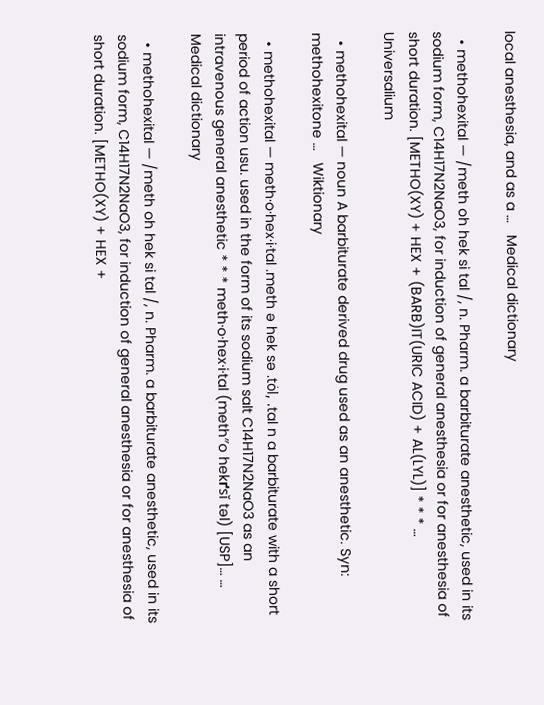local anesthesia, and as a …   Medical dictionary

  • methohexital — /meth oh hek si tal /, n. Pharm. a barbiturate anesthetic, used in its sodium form, C14H17N2NaO3, for induction of general anesthesia or for anesthesia of short duration. [METHO(XY) + HEX + (BARB)IT(URIC ACID) + AL(LYL)] * * * …   Universalium

  • methohexital — noun A barbiturate derived drug used as an anesthetic. Syn: methohexitone …   Wiktionary

  • methohexital — meth·o·hex·i·tal .meth ə hek sə .tȯl, .tal n a barbiturate with a short period of action usu. used in the form of its sodium salt C14H17N2NaO3 as an intravenous general anesthetic * * * meth·o·hex·i·tal (meth″o hekґsĭ təl) [USP]… …   Medical dictionary

  • methohexital — /meth oh hek si tal /, n. Pharm. a barbiturate anesthetic, used in its sodium form, C14H17N2NaO3, for induction of general anesthesia or for anesthesia of short duration. [METHO(XY) + HEX +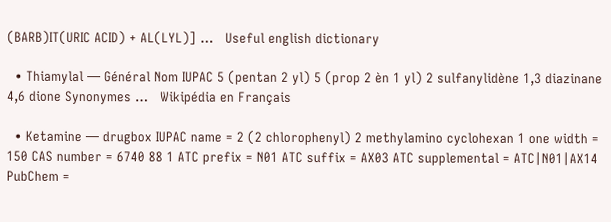(BARB)IT(URIC ACID) + AL(LYL)] …   Useful english dictionary

  • Thiamylal — Général Nom IUPAC 5 (pentan 2 yl) 5 (prop 2 èn 1 yl) 2 sulfanylidène 1,3 diazinane 4,6 dione Synonymes …   Wikipédia en Français

  • Ketamine — drugbox IUPAC name = 2 (2 chlorophenyl) 2 methylamino cyclohexan 1 one width = 150 CAS number = 6740 88 1 ATC prefix = N01 ATC suffix = AX03 ATC supplemental = ATC|N01|AX14 PubChem =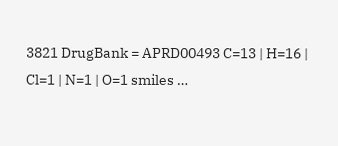3821 DrugBank = APRD00493 C=13 | H=16 | Cl=1 | N=1 | O=1 smiles …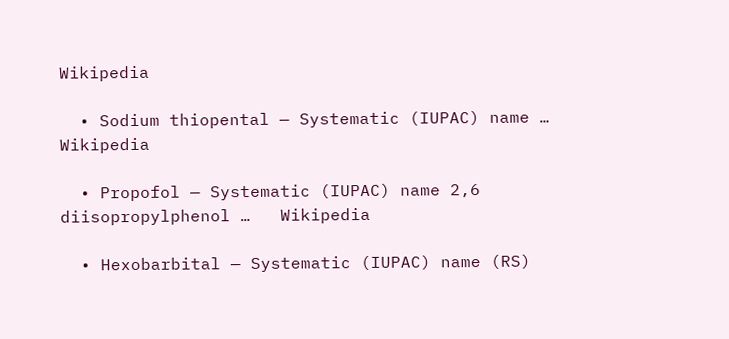Wikipedia

  • Sodium thiopental — Systematic (IUPAC) name …   Wikipedia

  • Propofol — Systematic (IUPAC) name 2,6 diisopropylphenol …   Wikipedia

  • Hexobarbital — Systematic (IUPAC) name (RS)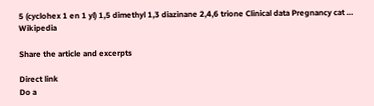5 (cyclohex 1 en 1 yl) 1,5 dimethyl 1,3 diazinane 2,4,6 trione Clinical data Pregnancy cat …   Wikipedia

Share the article and excerpts

Direct link
Do a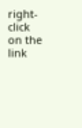right-click on the link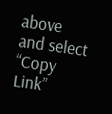above
and select “Copy Link”